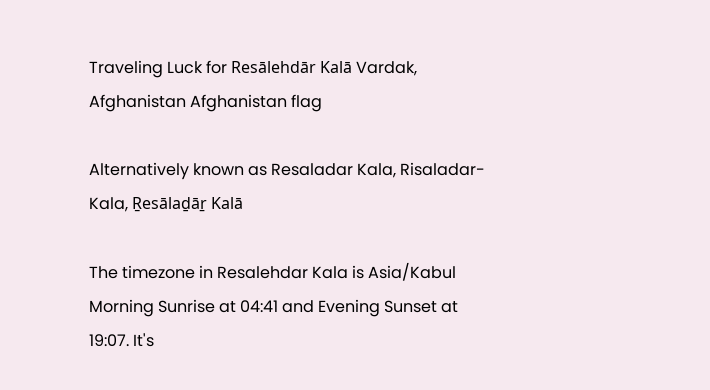Traveling Luck for Resālehdār Kalā Vardak, Afghanistan Afghanistan flag

Alternatively known as Resaladar Kala, Risaladar-Kala, Ṟesālaḏāṟ Kalā

The timezone in Resalehdar Kala is Asia/Kabul
Morning Sunrise at 04:41 and Evening Sunset at 19:07. It's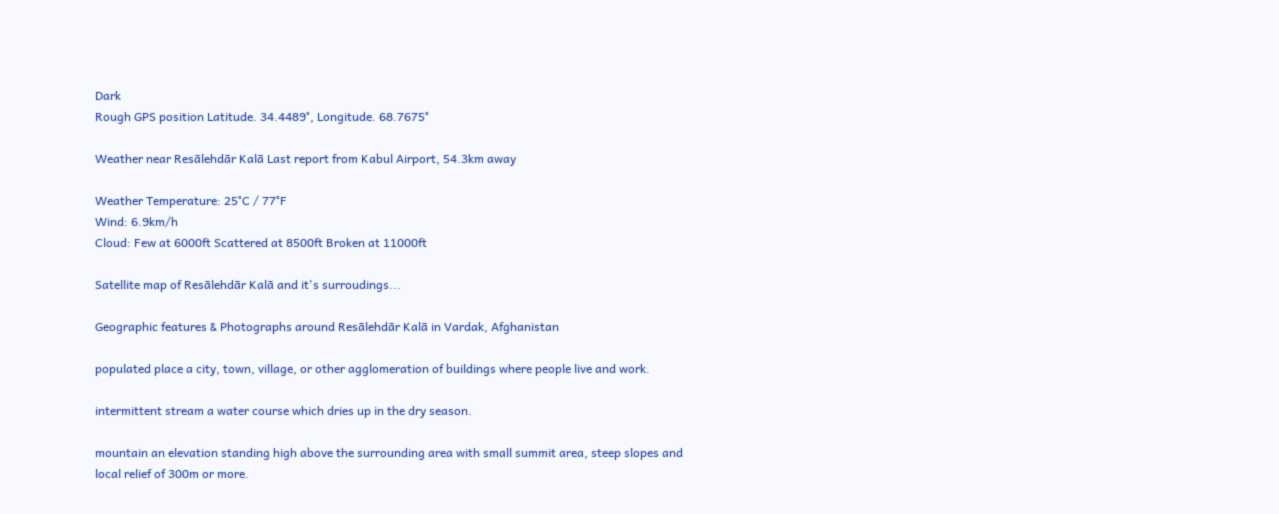Dark
Rough GPS position Latitude. 34.4489°, Longitude. 68.7675°

Weather near Resālehdār Kalā Last report from Kabul Airport, 54.3km away

Weather Temperature: 25°C / 77°F
Wind: 6.9km/h
Cloud: Few at 6000ft Scattered at 8500ft Broken at 11000ft

Satellite map of Resālehdār Kalā and it's surroudings...

Geographic features & Photographs around Resālehdār Kalā in Vardak, Afghanistan

populated place a city, town, village, or other agglomeration of buildings where people live and work.

intermittent stream a water course which dries up in the dry season.

mountain an elevation standing high above the surrounding area with small summit area, steep slopes and local relief of 300m or more.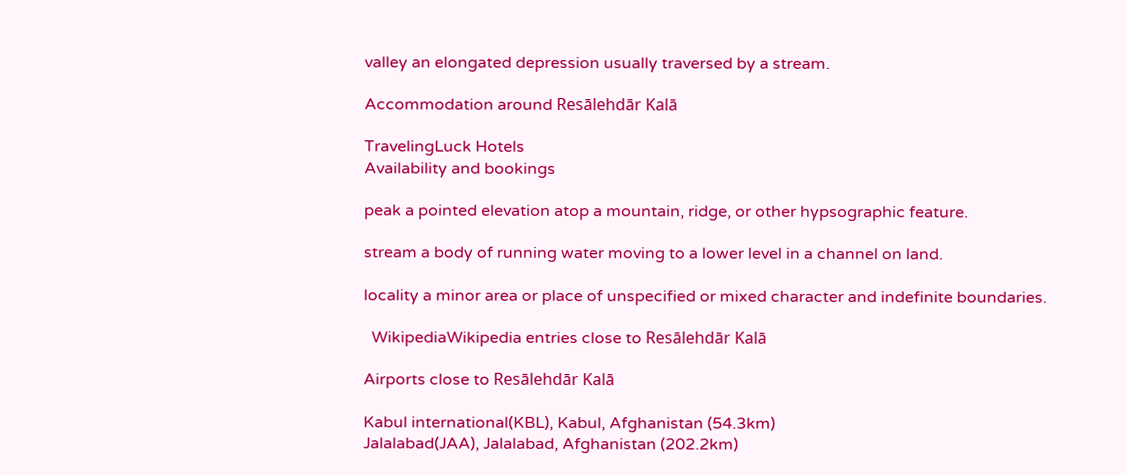valley an elongated depression usually traversed by a stream.

Accommodation around Resālehdār Kalā

TravelingLuck Hotels
Availability and bookings

peak a pointed elevation atop a mountain, ridge, or other hypsographic feature.

stream a body of running water moving to a lower level in a channel on land.

locality a minor area or place of unspecified or mixed character and indefinite boundaries.

  WikipediaWikipedia entries close to Resālehdār Kalā

Airports close to Resālehdār Kalā

Kabul international(KBL), Kabul, Afghanistan (54.3km)
Jalalabad(JAA), Jalalabad, Afghanistan (202.2km)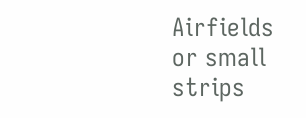Airfields or small strips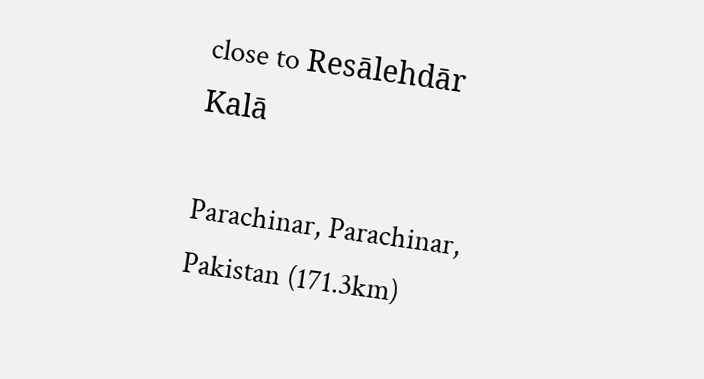close to Resālehdār Kalā

Parachinar, Parachinar, Pakistan (171.3km)